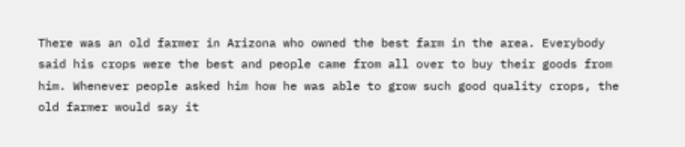There was an old farmer in Arizona who owned the best farm in the area. Everybody said his crops were the best and people came from all over to buy their goods from him. Whenever people asked him how he was able to grow such good quality crops, the old farmer would say it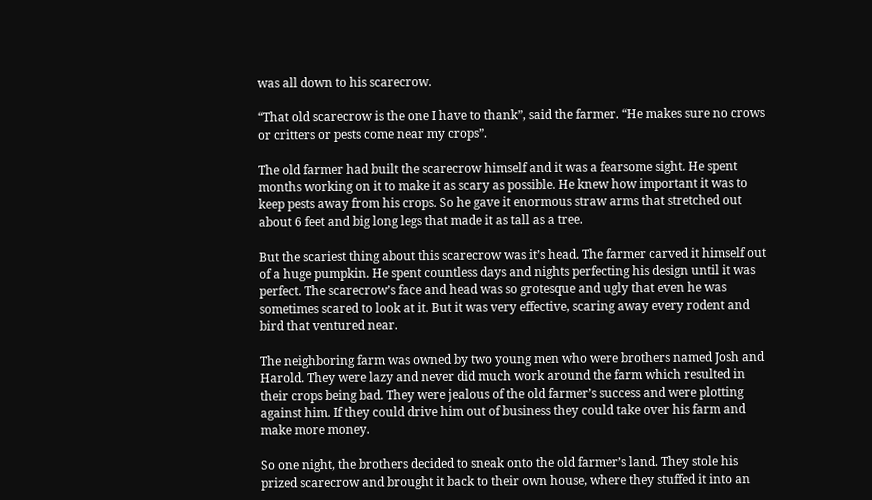was all down to his scarecrow.

“That old scarecrow is the one I have to thank”, said the farmer. “He makes sure no crows or critters or pests come near my crops”.

The old farmer had built the scarecrow himself and it was a fearsome sight. He spent months working on it to make it as scary as possible. He knew how important it was to keep pests away from his crops. So he gave it enormous straw arms that stretched out about 6 feet and big long legs that made it as tall as a tree.

But the scariest thing about this scarecrow was it’s head. The farmer carved it himself out of a huge pumpkin. He spent countless days and nights perfecting his design until it was perfect. The scarecrow’s face and head was so grotesque and ugly that even he was sometimes scared to look at it. But it was very effective, scaring away every rodent and bird that ventured near.

The neighboring farm was owned by two young men who were brothers named Josh and Harold. They were lazy and never did much work around the farm which resulted in their crops being bad. They were jealous of the old farmer’s success and were plotting against him. If they could drive him out of business they could take over his farm and make more money.

So one night, the brothers decided to sneak onto the old farmer’s land. They stole his prized scarecrow and brought it back to their own house, where they stuffed it into an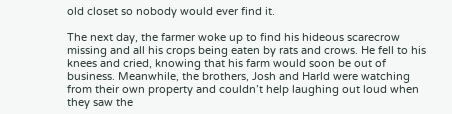old closet so nobody would ever find it.

The next day, the farmer woke up to find his hideous scarecrow missing and all his crops being eaten by rats and crows. He fell to his knees and cried, knowing that his farm would soon be out of business. Meanwhile, the brothers, Josh and Harld were watching from their own property and couldn’t help laughing out loud when they saw the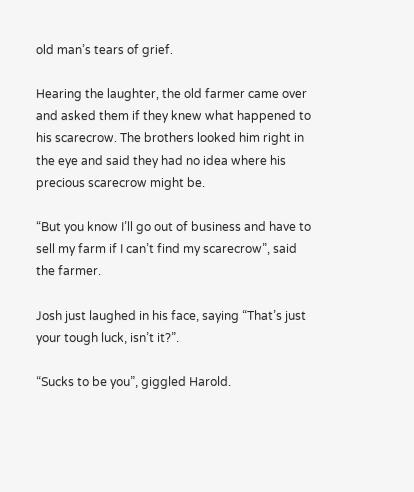old man’s tears of grief.

Hearing the laughter, the old farmer came over and asked them if they knew what happened to his scarecrow. The brothers looked him right in the eye and said they had no idea where his precious scarecrow might be.

“But you know I’ll go out of business and have to sell my farm if I can’t find my scarecrow”, said the farmer.

Josh just laughed in his face, saying “That’s just your tough luck, isn’t it?”.

“Sucks to be you”, giggled Harold.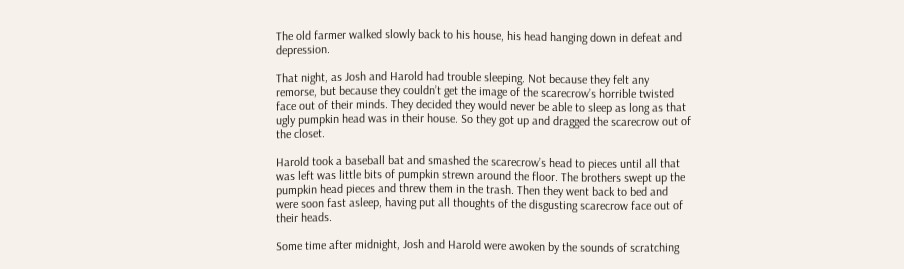The old farmer walked slowly back to his house, his head hanging down in defeat and depression.

That night, as Josh and Harold had trouble sleeping. Not because they felt any remorse, but because they couldn’t get the image of the scarecrow’s horrible twisted face out of their minds. They decided they would never be able to sleep as long as that ugly pumpkin head was in their house. So they got up and dragged the scarecrow out of the closet.

Harold took a baseball bat and smashed the scarecrow’s head to pieces until all that was left was little bits of pumpkin strewn around the floor. The brothers swept up the pumpkin head pieces and threw them in the trash. Then they went back to bed and were soon fast asleep, having put all thoughts of the disgusting scarecrow face out of their heads.

Some time after midnight, Josh and Harold were awoken by the sounds of scratching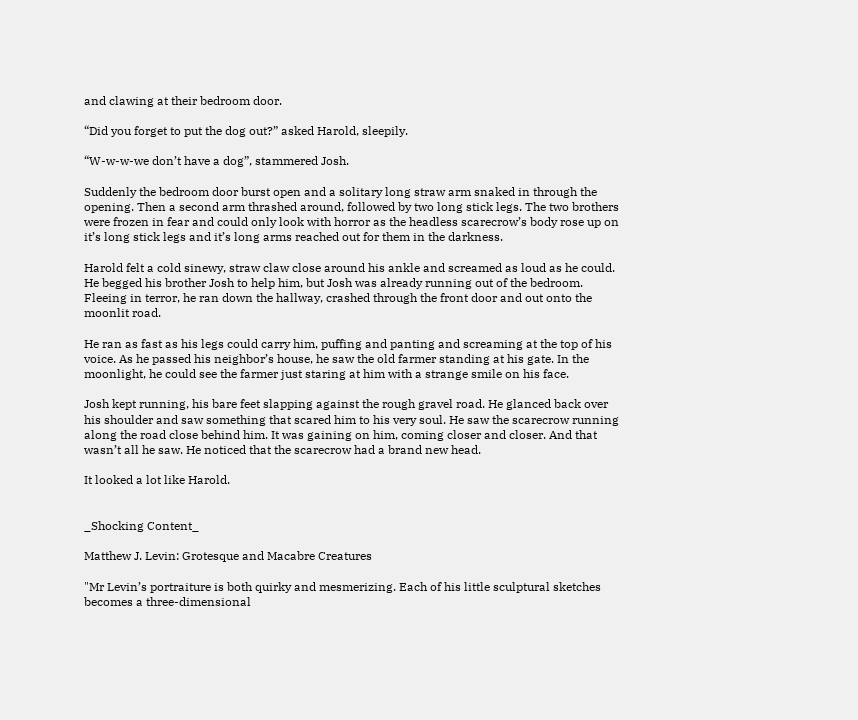and clawing at their bedroom door.

“Did you forget to put the dog out?” asked Harold, sleepily.

“W-w-w-we don’t have a dog”, stammered Josh.

Suddenly the bedroom door burst open and a solitary long straw arm snaked in through the opening. Then a second arm thrashed around, followed by two long stick legs. The two brothers were frozen in fear and could only look with horror as the headless scarecrow’s body rose up on it’s long stick legs and it’s long arms reached out for them in the darkness.

Harold felt a cold sinewy, straw claw close around his ankle and screamed as loud as he could. He begged his brother Josh to help him, but Josh was already running out of the bedroom. Fleeing in terror, he ran down the hallway, crashed through the front door and out onto the moonlit road.

He ran as fast as his legs could carry him, puffing and panting and screaming at the top of his voice. As he passed his neighbor’s house, he saw the old farmer standing at his gate. In the moonlight, he could see the farmer just staring at him with a strange smile on his face.

Josh kept running, his bare feet slapping against the rough gravel road. He glanced back over his shoulder and saw something that scared him to his very soul. He saw the scarecrow running along the road close behind him. It was gaining on him, coming closer and closer. And that wasn’t all he saw. He noticed that the scarecrow had a brand new head.

It looked a lot like Harold.


_Shocking Content_

Matthew J. Levin: Grotesque and Macabre Creatures

"Mr Levin’s portraiture is both quirky and mesmerizing. Each of his little sculptural sketches becomes a three-dimensional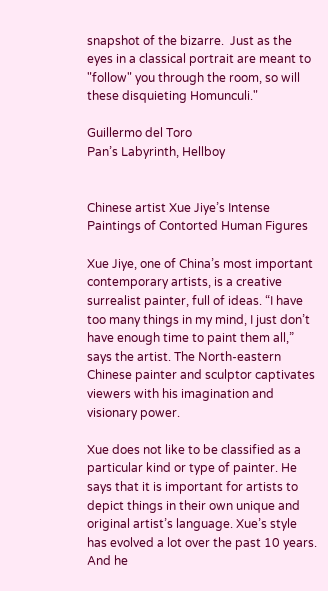snapshot of the bizarre.  Just as the eyes in a classical portrait are meant to "follow" you through the room, so will these disquieting Homunculi."

Guillermo del Toro
Pan’s Labyrinth, Hellboy


Chinese artist Xue Jiye’s Intense Paintings of Contorted Human Figures

Xue Jiye, one of China’s most important contemporary artists, is a creative surrealist painter, full of ideas. “I have too many things in my mind, I just don’t have enough time to paint them all,” says the artist. The North-eastern Chinese painter and sculptor captivates viewers with his imagination and visionary power.

Xue does not like to be classified as a particular kind or type of painter. He says that it is important for artists to depict things in their own unique and original artist’s language. Xue’s style has evolved a lot over the past 10 years. And he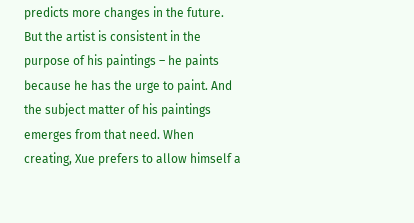predicts more changes in the future. But the artist is consistent in the purpose of his paintings – he paints because he has the urge to paint. And the subject matter of his paintings emerges from that need. When creating, Xue prefers to allow himself a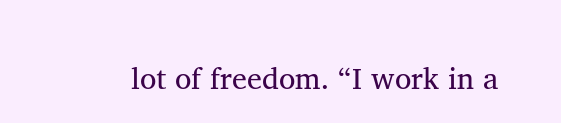lot of freedom. “I work in a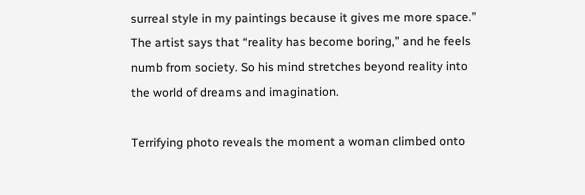surreal style in my paintings because it gives me more space.” The artist says that “reality has become boring,” and he feels numb from society. So his mind stretches beyond reality into the world of dreams and imagination.

Terrifying photo reveals the moment a woman climbed onto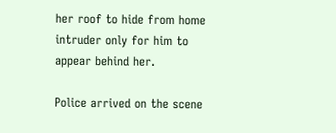her roof to hide from home intruder only for him to appear behind her.

Police arrived on the scene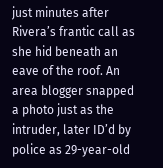just minutes after Rivera’s frantic call as she hid beneath an eave of the roof. An area blogger snapped a photo just as the intruder, later ID’d by police as 29-year-old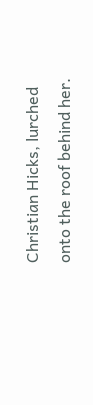Christian Hicks, lurched onto the roof behind her.